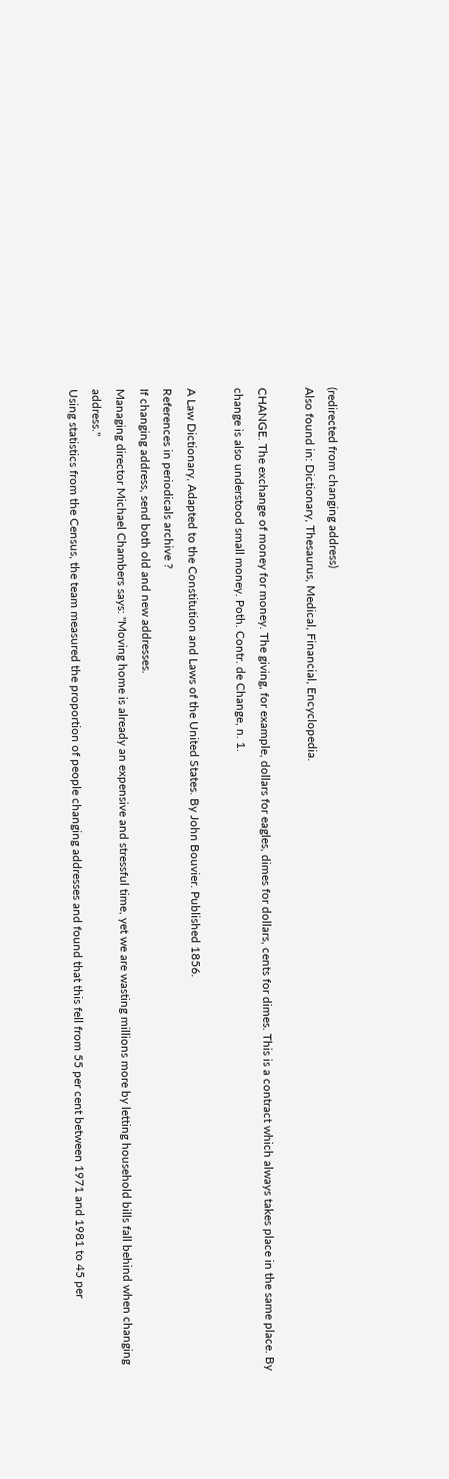(redirected from changing address)
Also found in: Dictionary, Thesaurus, Medical, Financial, Encyclopedia.

CHANGE. The exchange of money for money. The giving, for example, dollars for eagles, dimes for dollars, cents for dimes. This is a contract which always takes place in the same place. By change is also understood small money. Poth. Contr. de Change, n. 1.

A Law Dictionary, Adapted to the Constitution and Laws of the United States. By John Bouvier. Published 1856.
References in periodicals archive ?
If changing address, send both old and new addresses.
Managing director Michael Chambers says: "Moving home is already an expensive and stressful time, yet we are wasting millions more by letting household bills fall behind when changing address."
Using statistics from the Census, the team measured the proportion of people changing addresses and found that this fell from 55 per cent between 1971 and 1981 to 45 per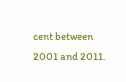cent between 2001 and 2011.